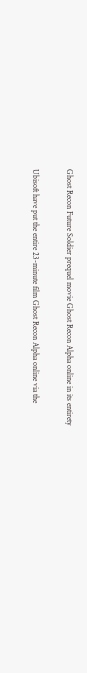Ghost Recon Future Soldier prequel movie Ghost Recon Alpha online in its entirety

Ubisoft have put the entire 23-minute film Ghost Recon Alpha online via the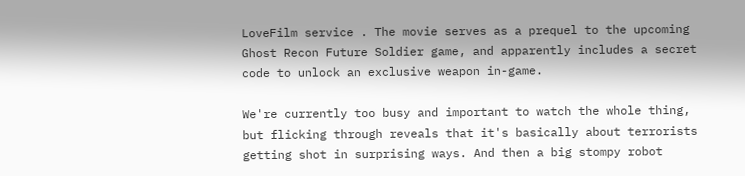LoveFilm service . The movie serves as a prequel to the upcoming Ghost Recon Future Soldier game, and apparently includes a secret code to unlock an exclusive weapon in-game.

We're currently too busy and important to watch the whole thing, but flicking through reveals that it's basically about terrorists getting shot in surprising ways. And then a big stompy robot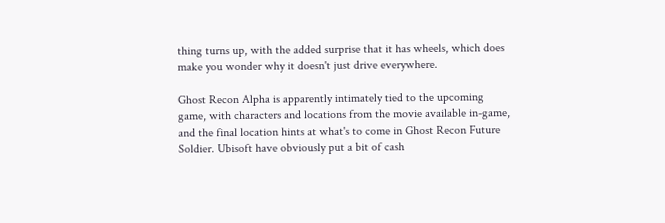thing turns up, with the added surprise that it has wheels, which does make you wonder why it doesn't just drive everywhere.

Ghost Recon Alpha is apparently intimately tied to the upcoming game, with characters and locations from the movie available in-game, and the final location hints at what's to come in Ghost Recon Future Soldier. Ubisoft have obviously put a bit of cash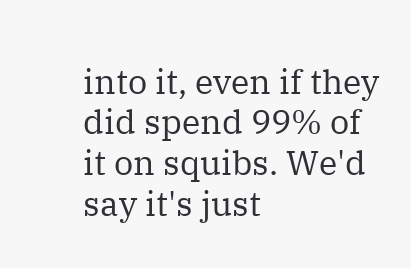into it, even if they did spend 99% of it on squibs. We'd say it's just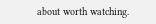about worth watching.